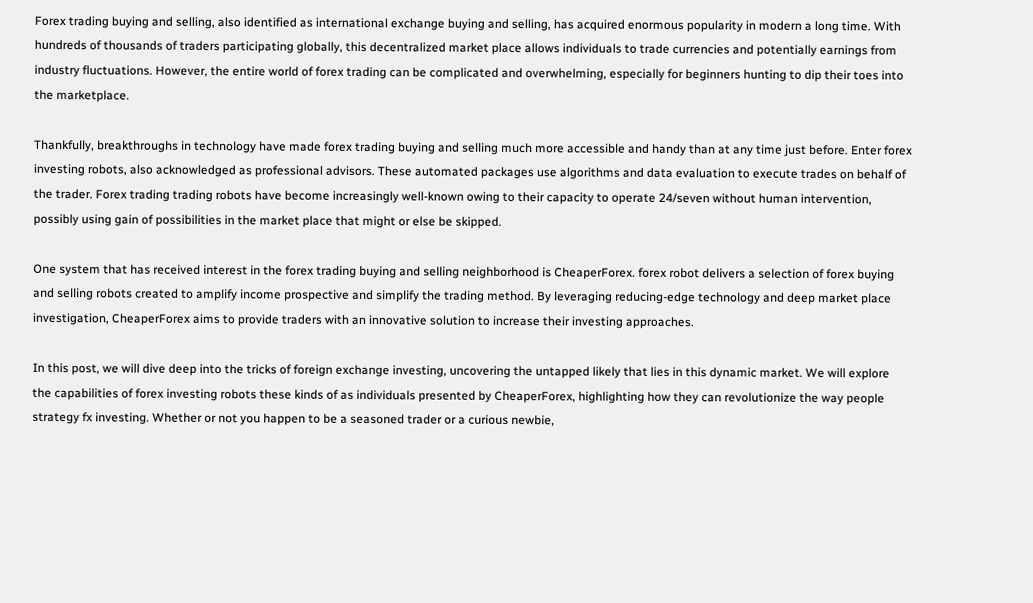Forex trading buying and selling, also identified as international exchange buying and selling, has acquired enormous popularity in modern a long time. With hundreds of thousands of traders participating globally, this decentralized market place allows individuals to trade currencies and potentially earnings from industry fluctuations. However, the entire world of forex trading can be complicated and overwhelming, especially for beginners hunting to dip their toes into the marketplace.

Thankfully, breakthroughs in technology have made forex trading buying and selling much more accessible and handy than at any time just before. Enter forex investing robots, also acknowledged as professional advisors. These automated packages use algorithms and data evaluation to execute trades on behalf of the trader. Forex trading trading robots have become increasingly well-known owing to their capacity to operate 24/seven without human intervention, possibly using gain of possibilities in the market place that might or else be skipped.

One system that has received interest in the forex trading buying and selling neighborhood is CheaperForex. forex robot delivers a selection of forex buying and selling robots created to amplify income prospective and simplify the trading method. By leveraging reducing-edge technology and deep market place investigation, CheaperForex aims to provide traders with an innovative solution to increase their investing approaches.

In this post, we will dive deep into the tricks of foreign exchange investing, uncovering the untapped likely that lies in this dynamic market. We will explore the capabilities of forex investing robots these kinds of as individuals presented by CheaperForex, highlighting how they can revolutionize the way people strategy fx investing. Whether or not you happen to be a seasoned trader or a curious newbie,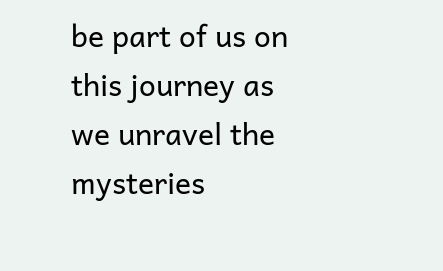be part of us on this journey as we unravel the mysteries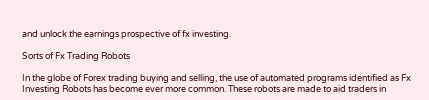and unlock the earnings prospective of fx investing.

Sorts of Fx Trading Robots

In the globe of Forex trading buying and selling, the use of automated programs identified as Fx Investing Robots has become ever more common. These robots are made to aid traders in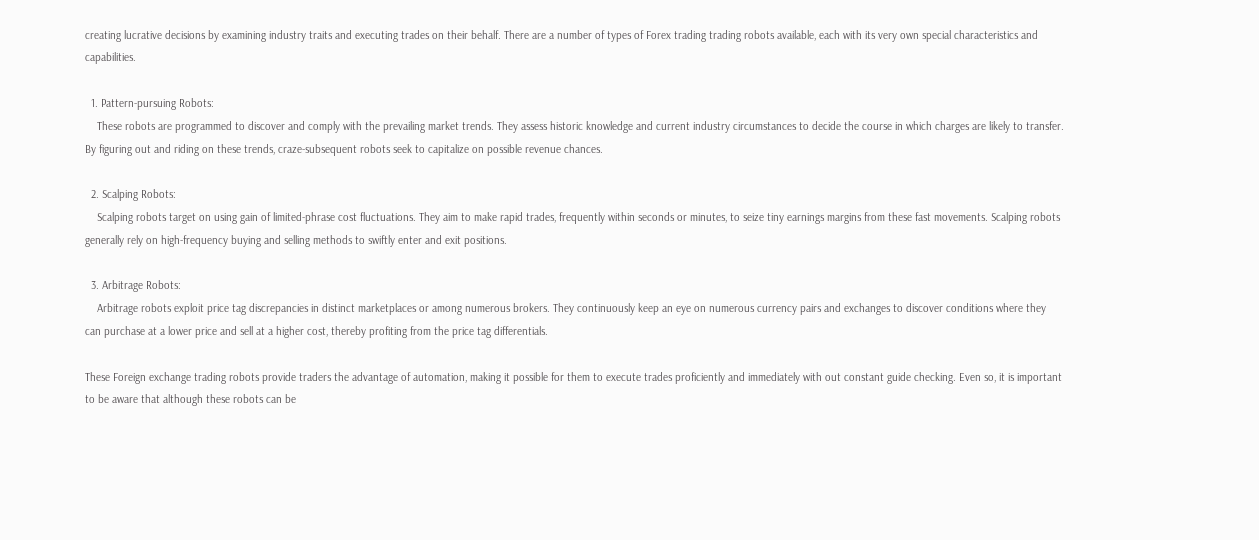creating lucrative decisions by examining industry traits and executing trades on their behalf. There are a number of types of Forex trading trading robots available, each with its very own special characteristics and capabilities.

  1. Pattern-pursuing Robots:
    These robots are programmed to discover and comply with the prevailing market trends. They assess historic knowledge and current industry circumstances to decide the course in which charges are likely to transfer. By figuring out and riding on these trends, craze-subsequent robots seek to capitalize on possible revenue chances.

  2. Scalping Robots:
    Scalping robots target on using gain of limited-phrase cost fluctuations. They aim to make rapid trades, frequently within seconds or minutes, to seize tiny earnings margins from these fast movements. Scalping robots generally rely on high-frequency buying and selling methods to swiftly enter and exit positions.

  3. Arbitrage Robots:
    Arbitrage robots exploit price tag discrepancies in distinct marketplaces or among numerous brokers. They continuously keep an eye on numerous currency pairs and exchanges to discover conditions where they can purchase at a lower price and sell at a higher cost, thereby profiting from the price tag differentials.

These Foreign exchange trading robots provide traders the advantage of automation, making it possible for them to execute trades proficiently and immediately with out constant guide checking. Even so, it is important to be aware that although these robots can be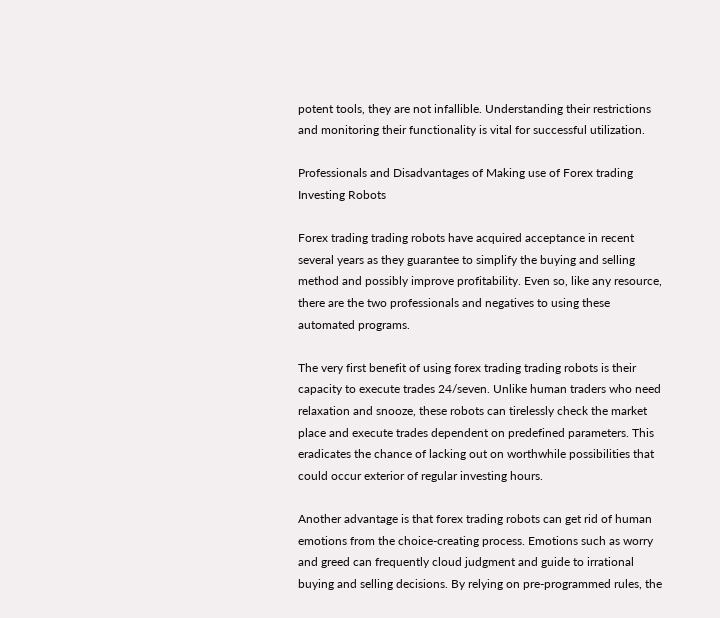potent tools, they are not infallible. Understanding their restrictions and monitoring their functionality is vital for successful utilization.

Professionals and Disadvantages of Making use of Forex trading Investing Robots

Forex trading trading robots have acquired acceptance in recent several years as they guarantee to simplify the buying and selling method and possibly improve profitability. Even so, like any resource, there are the two professionals and negatives to using these automated programs.

The very first benefit of using forex trading trading robots is their capacity to execute trades 24/seven. Unlike human traders who need relaxation and snooze, these robots can tirelessly check the market place and execute trades dependent on predefined parameters. This eradicates the chance of lacking out on worthwhile possibilities that could occur exterior of regular investing hours.

Another advantage is that forex trading robots can get rid of human emotions from the choice-creating process. Emotions such as worry and greed can frequently cloud judgment and guide to irrational buying and selling decisions. By relying on pre-programmed rules, the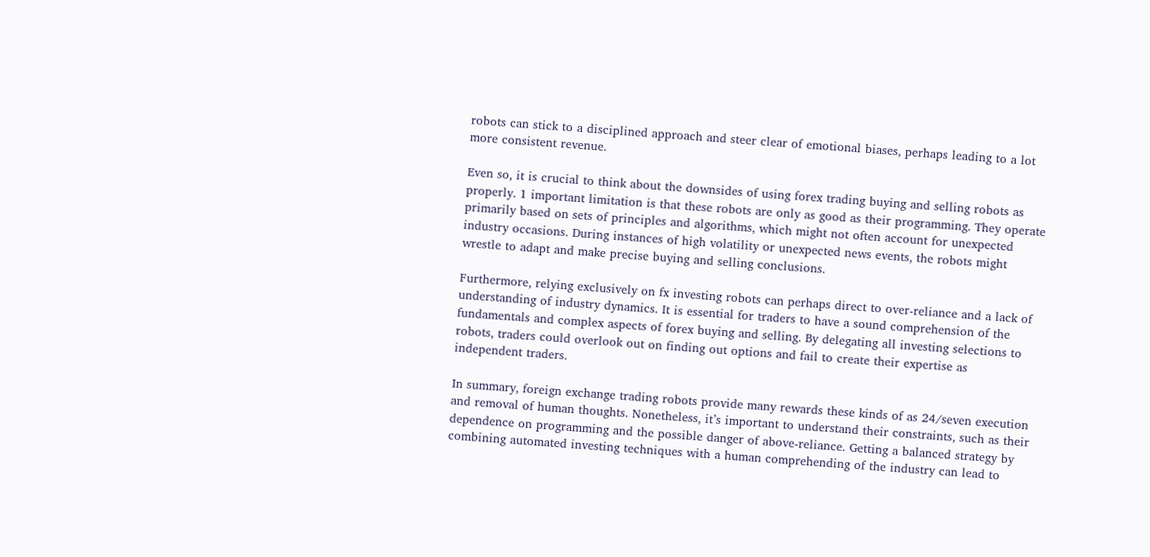robots can stick to a disciplined approach and steer clear of emotional biases, perhaps leading to a lot more consistent revenue.

Even so, it is crucial to think about the downsides of using forex trading buying and selling robots as properly. 1 important limitation is that these robots are only as good as their programming. They operate primarily based on sets of principles and algorithms, which might not often account for unexpected industry occasions. During instances of high volatility or unexpected news events, the robots might wrestle to adapt and make precise buying and selling conclusions.

Furthermore, relying exclusively on fx investing robots can perhaps direct to over-reliance and a lack of understanding of industry dynamics. It is essential for traders to have a sound comprehension of the fundamentals and complex aspects of forex buying and selling. By delegating all investing selections to robots, traders could overlook out on finding out options and fail to create their expertise as independent traders.

In summary, foreign exchange trading robots provide many rewards these kinds of as 24/seven execution and removal of human thoughts. Nonetheless, it’s important to understand their constraints, such as their dependence on programming and the possible danger of above-reliance. Getting a balanced strategy by combining automated investing techniques with a human comprehending of the industry can lead to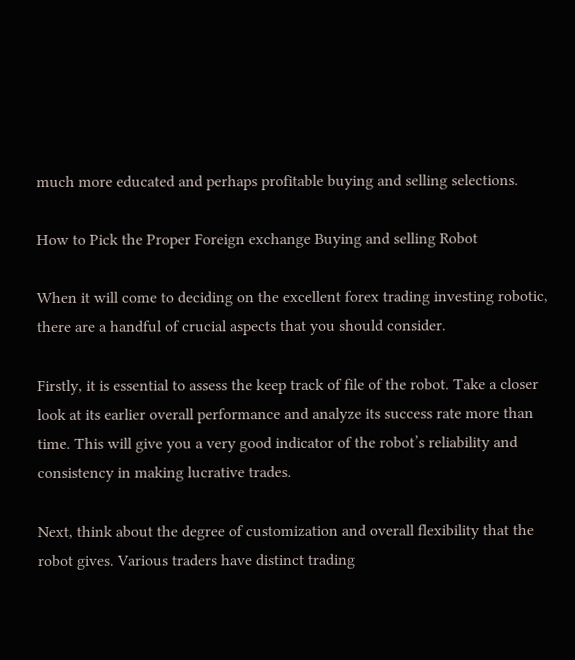much more educated and perhaps profitable buying and selling selections.

How to Pick the Proper Foreign exchange Buying and selling Robot

When it will come to deciding on the excellent forex trading investing robotic, there are a handful of crucial aspects that you should consider.

Firstly, it is essential to assess the keep track of file of the robot. Take a closer look at its earlier overall performance and analyze its success rate more than time. This will give you a very good indicator of the robot’s reliability and consistency in making lucrative trades.

Next, think about the degree of customization and overall flexibility that the robot gives. Various traders have distinct trading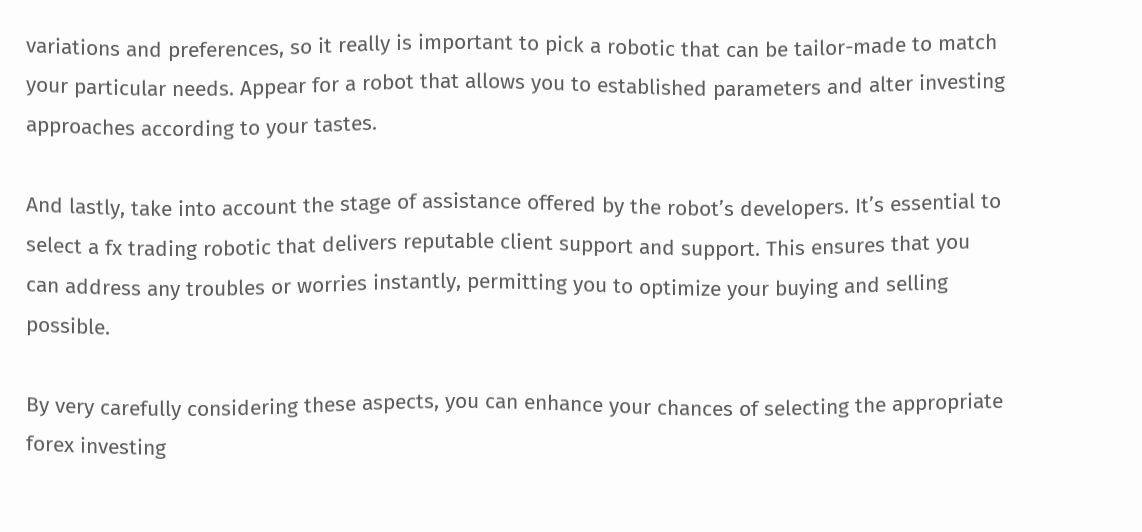variations and preferences, so it really is important to pick a robotic that can be tailor-made to match your particular needs. Appear for a robot that allows you to established parameters and alter investing approaches according to your tastes.

And lastly, take into account the stage of assistance offered by the robot’s developers. It’s essential to select a fx trading robotic that delivers reputable client support and support. This ensures that you can address any troubles or worries instantly, permitting you to optimize your buying and selling possible.

By very carefully considering these aspects, you can enhance your chances of selecting the appropriate forex investing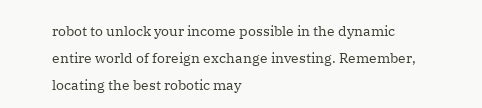robot to unlock your income possible in the dynamic entire world of foreign exchange investing. Remember, locating the best robotic may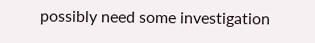possibly need some investigation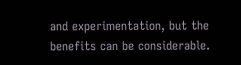and experimentation, but the benefits can be considerable.